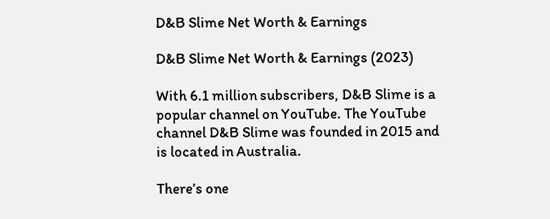D&B Slime Net Worth & Earnings

D&B Slime Net Worth & Earnings (2023)

With 6.1 million subscribers, D&B Slime is a popular channel on YouTube. The YouTube channel D&B Slime was founded in 2015 and is located in Australia.

There’s one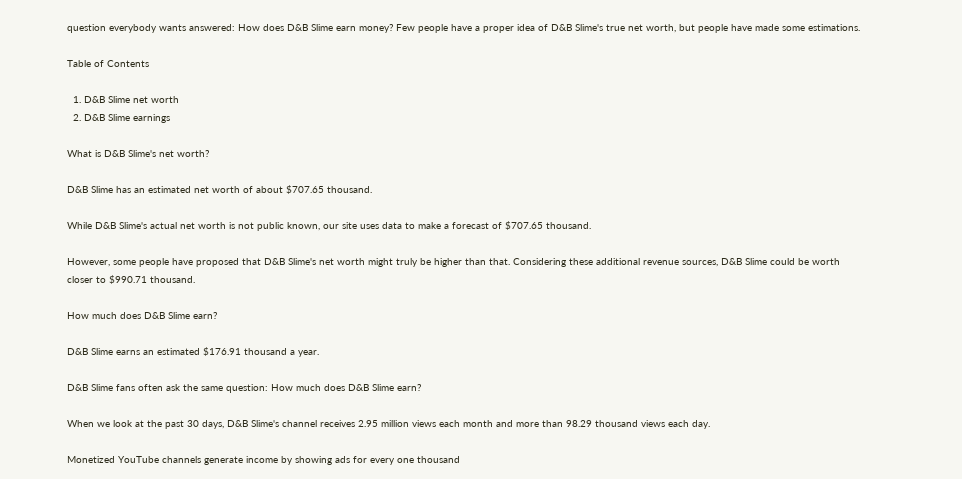question everybody wants answered: How does D&B Slime earn money? Few people have a proper idea of D&B Slime's true net worth, but people have made some estimations.

Table of Contents

  1. D&B Slime net worth
  2. D&B Slime earnings

What is D&B Slime's net worth?

D&B Slime has an estimated net worth of about $707.65 thousand.

While D&B Slime's actual net worth is not public known, our site uses data to make a forecast of $707.65 thousand.

However, some people have proposed that D&B Slime's net worth might truly be higher than that. Considering these additional revenue sources, D&B Slime could be worth closer to $990.71 thousand.

How much does D&B Slime earn?

D&B Slime earns an estimated $176.91 thousand a year.

D&B Slime fans often ask the same question: How much does D&B Slime earn?

When we look at the past 30 days, D&B Slime's channel receives 2.95 million views each month and more than 98.29 thousand views each day.

Monetized YouTube channels generate income by showing ads for every one thousand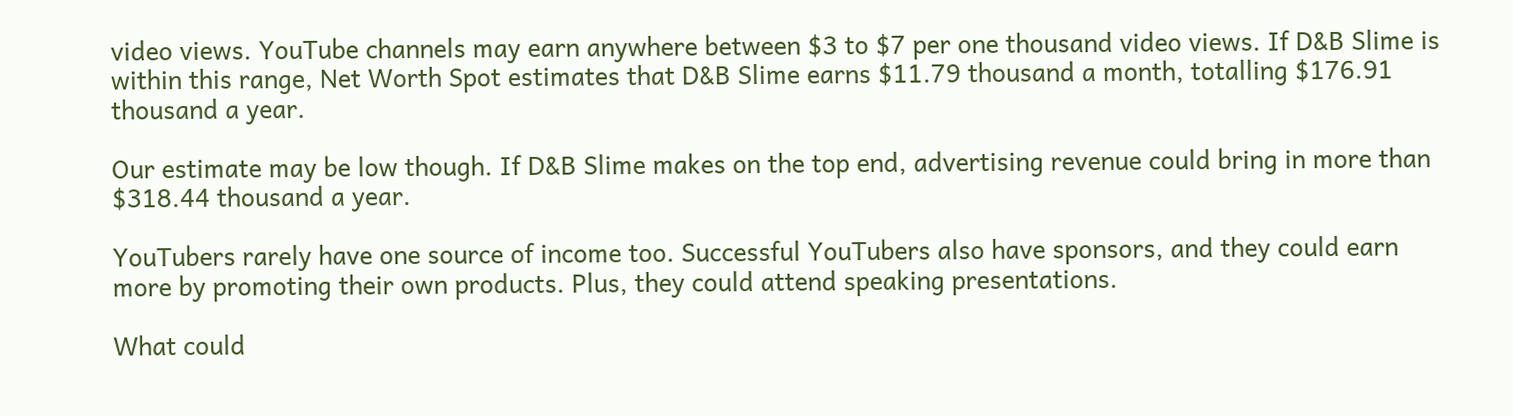video views. YouTube channels may earn anywhere between $3 to $7 per one thousand video views. If D&B Slime is within this range, Net Worth Spot estimates that D&B Slime earns $11.79 thousand a month, totalling $176.91 thousand a year.

Our estimate may be low though. If D&B Slime makes on the top end, advertising revenue could bring in more than $318.44 thousand a year.

YouTubers rarely have one source of income too. Successful YouTubers also have sponsors, and they could earn more by promoting their own products. Plus, they could attend speaking presentations.

What could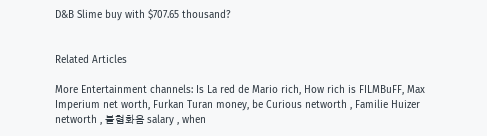D&B Slime buy with $707.65 thousand?


Related Articles

More Entertainment channels: Is La red de Mario rich, How rich is FILMBuFF, Max Imperium net worth, Furkan Turan money, be Curious networth , Familie Huizer networth , 불협화음 salary , when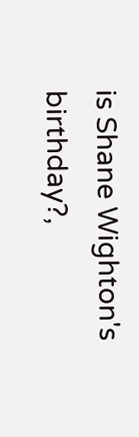is Shane Wighton's birthday?,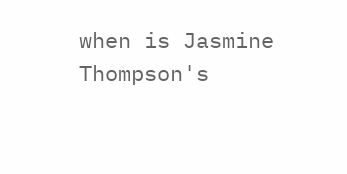when is Jasmine Thompson's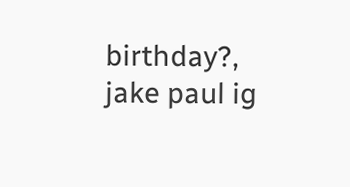birthday?, jake paul ig